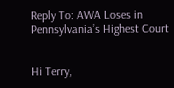Reply To: AWA Loses in Pennsylvania’s Highest Court


Hi Terry,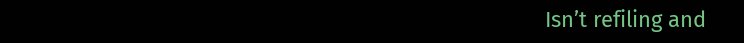Isn’t refiling and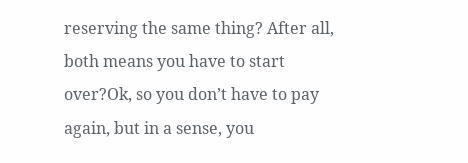reserving the same thing? After all, both means you have to start over?Ok, so you don’t have to pay again, but in a sense, you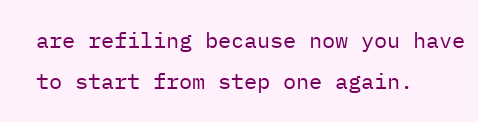are refiling because now you have to start from step one again.